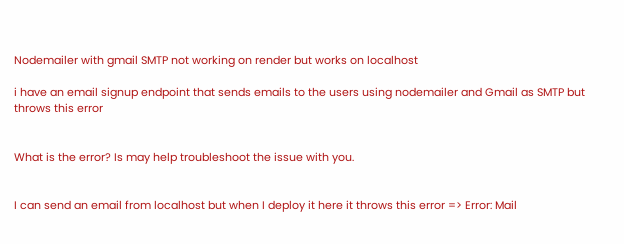Nodemailer with gmail SMTP not working on render but works on localhost

i have an email signup endpoint that sends emails to the users using nodemailer and Gmail as SMTP but throws this error


What is the error? Is may help troubleshoot the issue with you.


I can send an email from localhost but when I deploy it here it throws this error => Error: Mail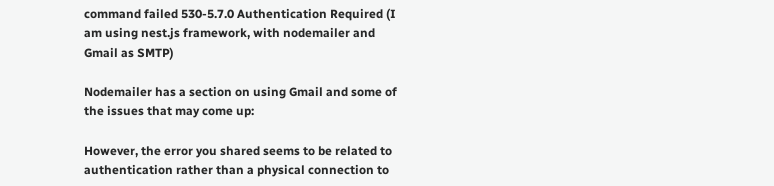command failed 530-5.7.0 Authentication Required (I am using nest.js framework, with nodemailer and Gmail as SMTP)

Nodemailer has a section on using Gmail and some of the issues that may come up:

However, the error you shared seems to be related to authentication rather than a physical connection to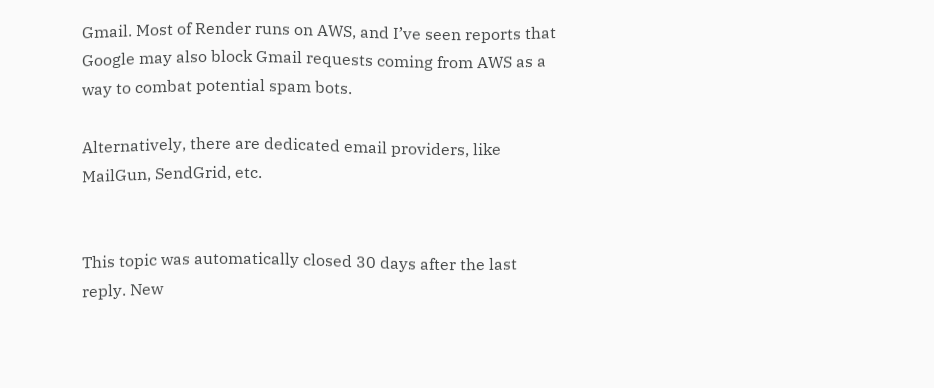Gmail. Most of Render runs on AWS, and I’ve seen reports that Google may also block Gmail requests coming from AWS as a way to combat potential spam bots.

Alternatively, there are dedicated email providers, like MailGun, SendGrid, etc.


This topic was automatically closed 30 days after the last reply. New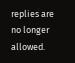replies are no longer allowed.